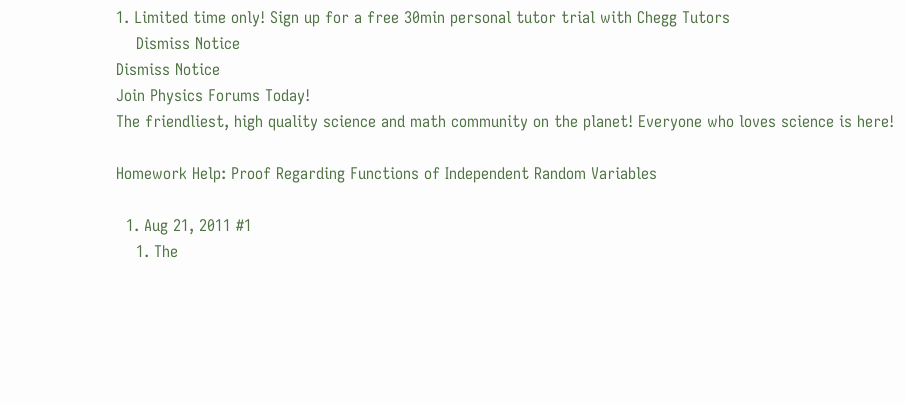1. Limited time only! Sign up for a free 30min personal tutor trial with Chegg Tutors
    Dismiss Notice
Dismiss Notice
Join Physics Forums Today!
The friendliest, high quality science and math community on the planet! Everyone who loves science is here!

Homework Help: Proof Regarding Functions of Independent Random Variables

  1. Aug 21, 2011 #1
    1. The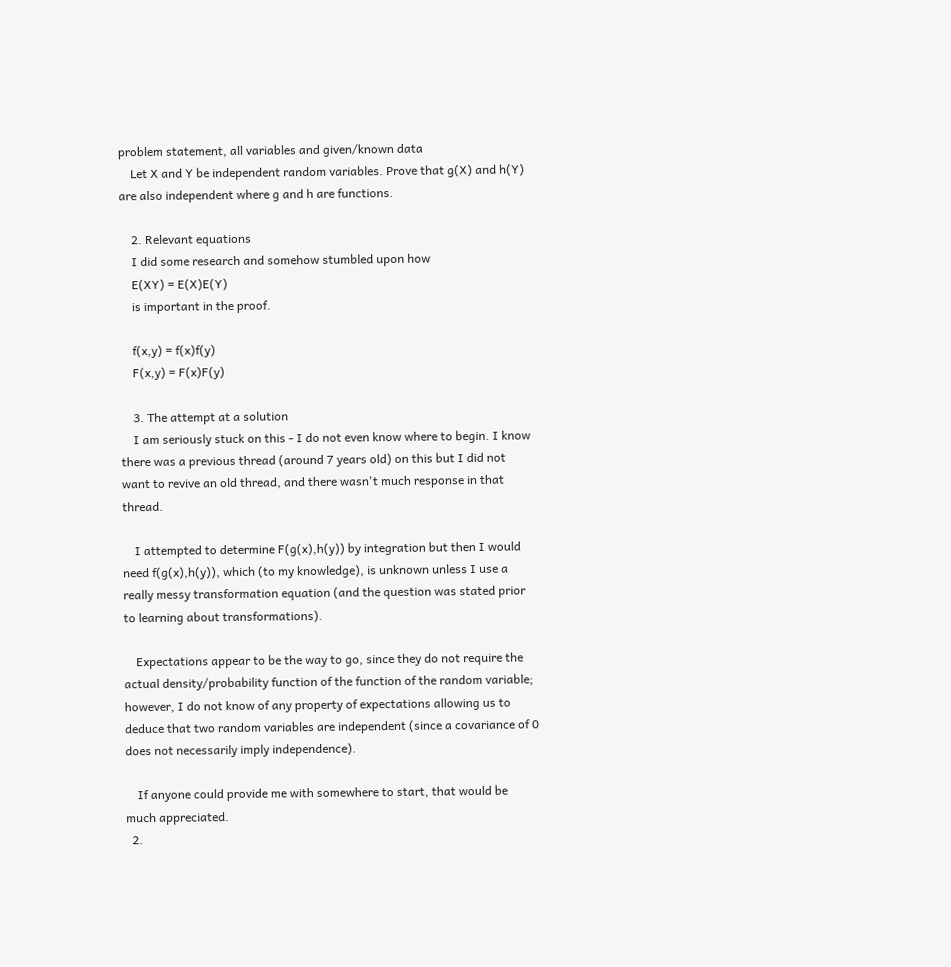problem statement, all variables and given/known data
    Let X and Y be independent random variables. Prove that g(X) and h(Y) are also independent where g and h are functions.

    2. Relevant equations
    I did some research and somehow stumbled upon how
    E(XY) = E(X)E(Y)
    is important in the proof.

    f(x,y) = f(x)f(y)
    F(x,y) = F(x)F(y)

    3. The attempt at a solution
    I am seriously stuck on this - I do not even know where to begin. I know there was a previous thread (around 7 years old) on this but I did not want to revive an old thread, and there wasn't much response in that thread.

    I attempted to determine F(g(x),h(y)) by integration but then I would need f(g(x),h(y)), which (to my knowledge), is unknown unless I use a really messy transformation equation (and the question was stated prior to learning about transformations).

    Expectations appear to be the way to go, since they do not require the actual density/probability function of the function of the random variable; however, I do not know of any property of expectations allowing us to deduce that two random variables are independent (since a covariance of 0 does not necessarily imply independence).

    If anyone could provide me with somewhere to start, that would be much appreciated.
  2.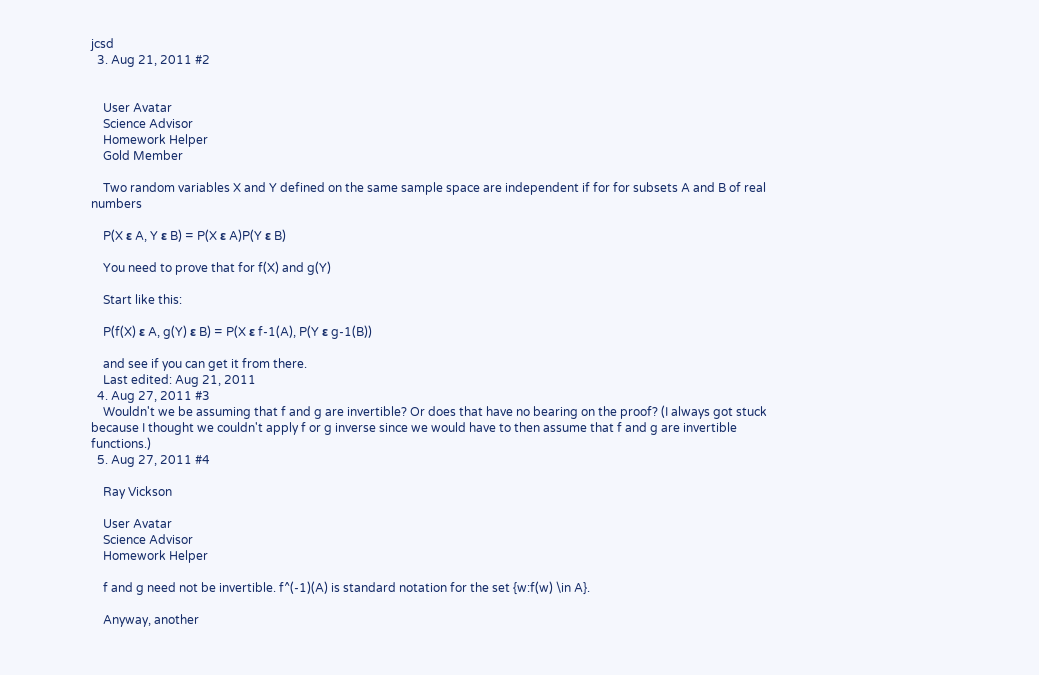jcsd
  3. Aug 21, 2011 #2


    User Avatar
    Science Advisor
    Homework Helper
    Gold Member

    Two random variables X and Y defined on the same sample space are independent if for for subsets A and B of real numbers

    P(X ε A, Y ε B) = P(X ε A)P(Y ε B)

    You need to prove that for f(X) and g(Y)

    Start like this:

    P(f(X) ε A, g(Y) ε B) = P(X ε f-1(A), P(Y ε g-1(B))

    and see if you can get it from there.
    Last edited: Aug 21, 2011
  4. Aug 27, 2011 #3
    Wouldn't we be assuming that f and g are invertible? Or does that have no bearing on the proof? (I always got stuck because I thought we couldn't apply f or g inverse since we would have to then assume that f and g are invertible functions.)
  5. Aug 27, 2011 #4

    Ray Vickson

    User Avatar
    Science Advisor
    Homework Helper

    f and g need not be invertible. f^(-1)(A) is standard notation for the set {w:f(w) \in A}.

    Anyway, another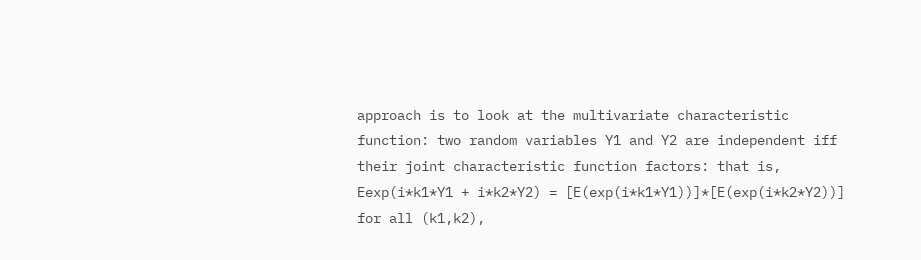approach is to look at the multivariate characteristic function: two random variables Y1 and Y2 are independent iff their joint characteristic function factors: that is, Eexp(i*k1*Y1 + i*k2*Y2) = [E(exp(i*k1*Y1))]*[E(exp(i*k2*Y2))] for all (k1,k2),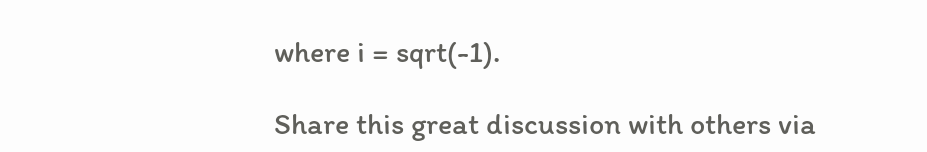where i = sqrt(-1).

Share this great discussion with others via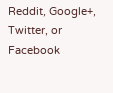Reddit, Google+, Twitter, or Facebook